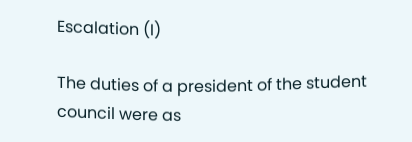Escalation (I)

The duties of a president of the student council were as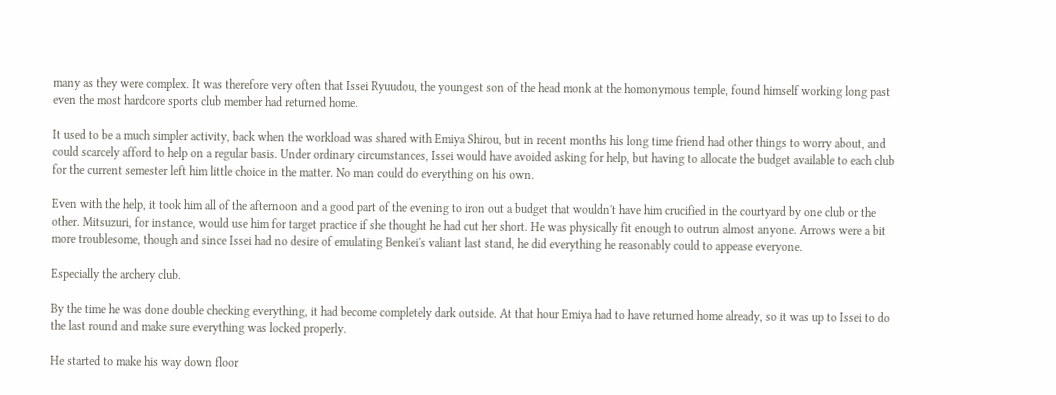many as they were complex. It was therefore very often that Issei Ryuudou, the youngest son of the head monk at the homonymous temple, found himself working long past even the most hardcore sports club member had returned home.

It used to be a much simpler activity, back when the workload was shared with Emiya Shirou, but in recent months his long time friend had other things to worry about, and could scarcely afford to help on a regular basis. Under ordinary circumstances, Issei would have avoided asking for help, but having to allocate the budget available to each club for the current semester left him little choice in the matter. No man could do everything on his own.

Even with the help, it took him all of the afternoon and a good part of the evening to iron out a budget that wouldn't have him crucified in the courtyard by one club or the other. Mitsuzuri, for instance, would use him for target practice if she thought he had cut her short. He was physically fit enough to outrun almost anyone. Arrows were a bit more troublesome, though and since Issei had no desire of emulating Benkei's valiant last stand, he did everything he reasonably could to appease everyone.

Especially the archery club.

By the time he was done double checking everything, it had become completely dark outside. At that hour Emiya had to have returned home already, so it was up to Issei to do the last round and make sure everything was locked properly.

He started to make his way down floor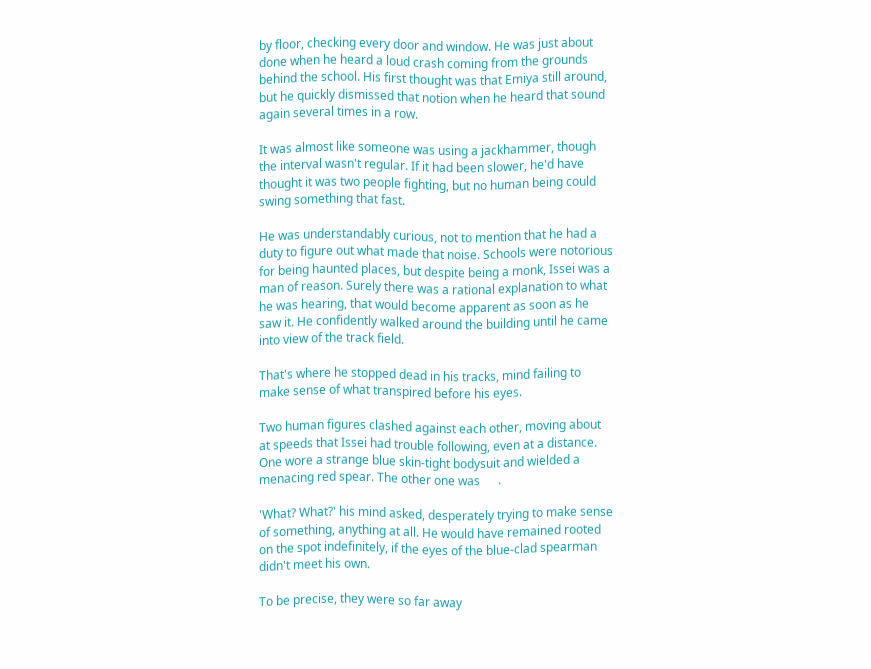by floor, checking every door and window. He was just about done when he heard a loud crash coming from the grounds behind the school. His first thought was that Emiya still around, but he quickly dismissed that notion when he heard that sound again several times in a row.

It was almost like someone was using a jackhammer, though the interval wasn't regular. If it had been slower, he'd have thought it was two people fighting, but no human being could swing something that fast.

He was understandably curious, not to mention that he had a duty to figure out what made that noise. Schools were notorious for being haunted places, but despite being a monk, Issei was a man of reason. Surely there was a rational explanation to what he was hearing, that would become apparent as soon as he saw it. He confidently walked around the building until he came into view of the track field.

That's where he stopped dead in his tracks, mind failing to make sense of what transpired before his eyes.

Two human figures clashed against each other, moving about at speeds that Issei had trouble following, even at a distance. One wore a strange blue skin-tight bodysuit and wielded a menacing red spear. The other one was      .

'What? What?' his mind asked, desperately trying to make sense of something, anything at all. He would have remained rooted on the spot indefinitely, if the eyes of the blue-clad spearman didn't meet his own.

To be precise, they were so far away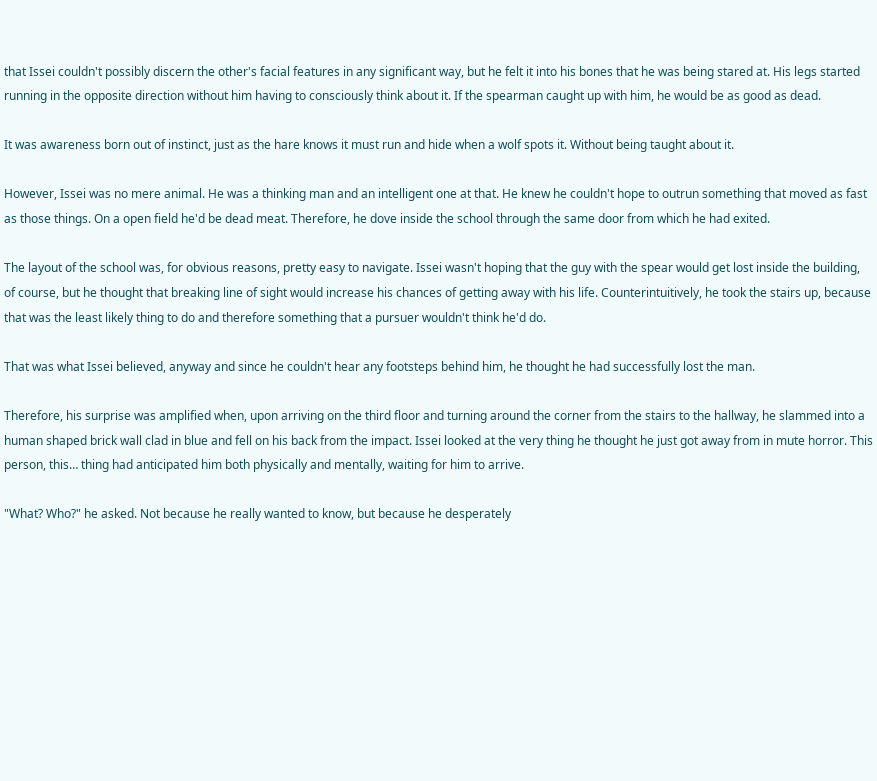that Issei couldn't possibly discern the other's facial features in any significant way, but he felt it into his bones that he was being stared at. His legs started running in the opposite direction without him having to consciously think about it. If the spearman caught up with him, he would be as good as dead.

It was awareness born out of instinct, just as the hare knows it must run and hide when a wolf spots it. Without being taught about it.

However, Issei was no mere animal. He was a thinking man and an intelligent one at that. He knew he couldn't hope to outrun something that moved as fast as those things. On a open field he'd be dead meat. Therefore, he dove inside the school through the same door from which he had exited.

The layout of the school was, for obvious reasons, pretty easy to navigate. Issei wasn't hoping that the guy with the spear would get lost inside the building, of course, but he thought that breaking line of sight would increase his chances of getting away with his life. Counterintuitively, he took the stairs up, because that was the least likely thing to do and therefore something that a pursuer wouldn't think he'd do.

That was what Issei believed, anyway and since he couldn't hear any footsteps behind him, he thought he had successfully lost the man.

Therefore, his surprise was amplified when, upon arriving on the third floor and turning around the corner from the stairs to the hallway, he slammed into a human shaped brick wall clad in blue and fell on his back from the impact. Issei looked at the very thing he thought he just got away from in mute horror. This person, this… thing had anticipated him both physically and mentally, waiting for him to arrive.

"What? Who?" he asked. Not because he really wanted to know, but because he desperately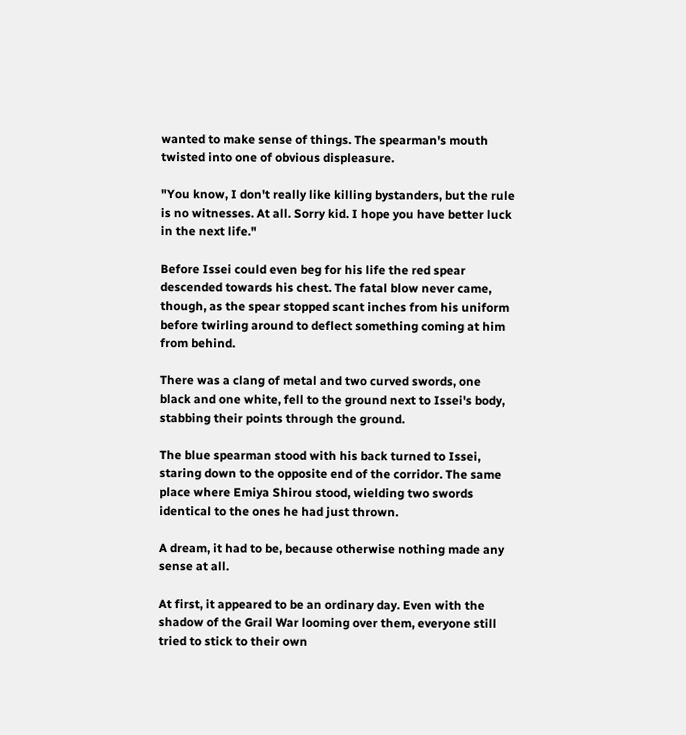wanted to make sense of things. The spearman's mouth twisted into one of obvious displeasure.

"You know, I don't really like killing bystanders, but the rule is no witnesses. At all. Sorry kid. I hope you have better luck in the next life."

Before Issei could even beg for his life the red spear descended towards his chest. The fatal blow never came, though, as the spear stopped scant inches from his uniform before twirling around to deflect something coming at him from behind.

There was a clang of metal and two curved swords, one black and one white, fell to the ground next to Issei's body, stabbing their points through the ground.

The blue spearman stood with his back turned to Issei, staring down to the opposite end of the corridor. The same place where Emiya Shirou stood, wielding two swords identical to the ones he had just thrown.

A dream, it had to be, because otherwise nothing made any sense at all.

At first, it appeared to be an ordinary day. Even with the shadow of the Grail War looming over them, everyone still tried to stick to their own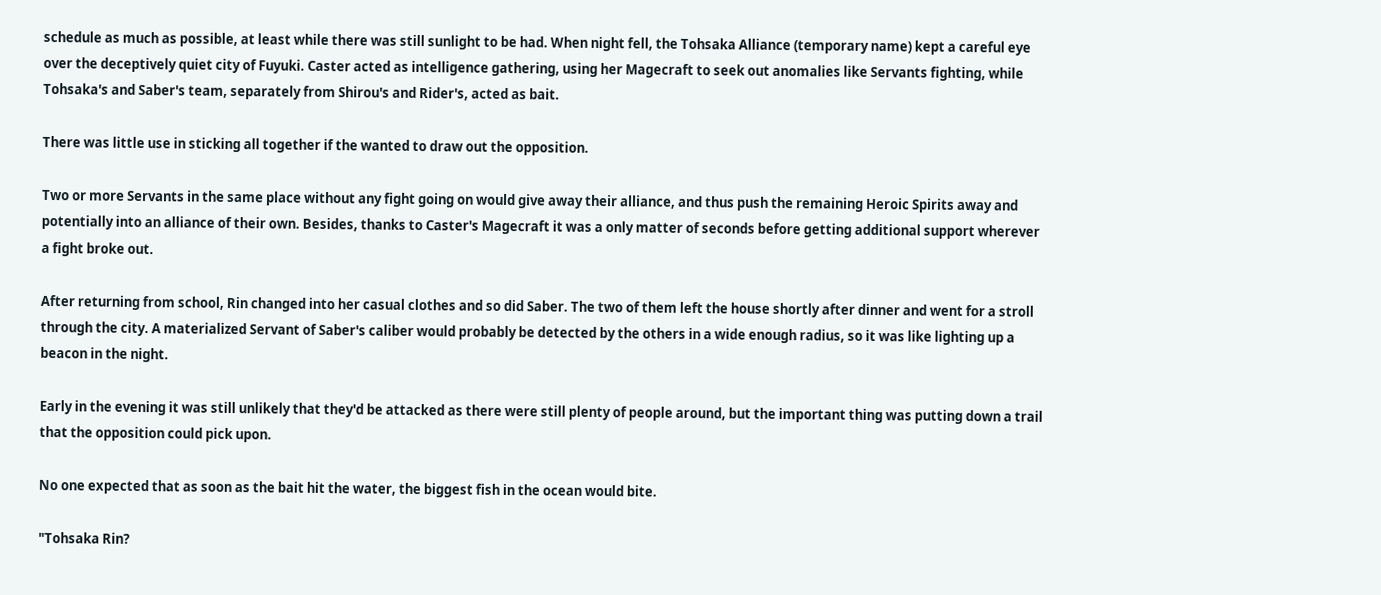schedule as much as possible, at least while there was still sunlight to be had. When night fell, the Tohsaka Alliance (temporary name) kept a careful eye over the deceptively quiet city of Fuyuki. Caster acted as intelligence gathering, using her Magecraft to seek out anomalies like Servants fighting, while Tohsaka's and Saber's team, separately from Shirou's and Rider's, acted as bait.

There was little use in sticking all together if the wanted to draw out the opposition.

Two or more Servants in the same place without any fight going on would give away their alliance, and thus push the remaining Heroic Spirits away and potentially into an alliance of their own. Besides, thanks to Caster's Magecraft it was a only matter of seconds before getting additional support wherever a fight broke out.

After returning from school, Rin changed into her casual clothes and so did Saber. The two of them left the house shortly after dinner and went for a stroll through the city. A materialized Servant of Saber's caliber would probably be detected by the others in a wide enough radius, so it was like lighting up a beacon in the night.

Early in the evening it was still unlikely that they'd be attacked as there were still plenty of people around, but the important thing was putting down a trail that the opposition could pick upon.

No one expected that as soon as the bait hit the water, the biggest fish in the ocean would bite.

"Tohsaka Rin?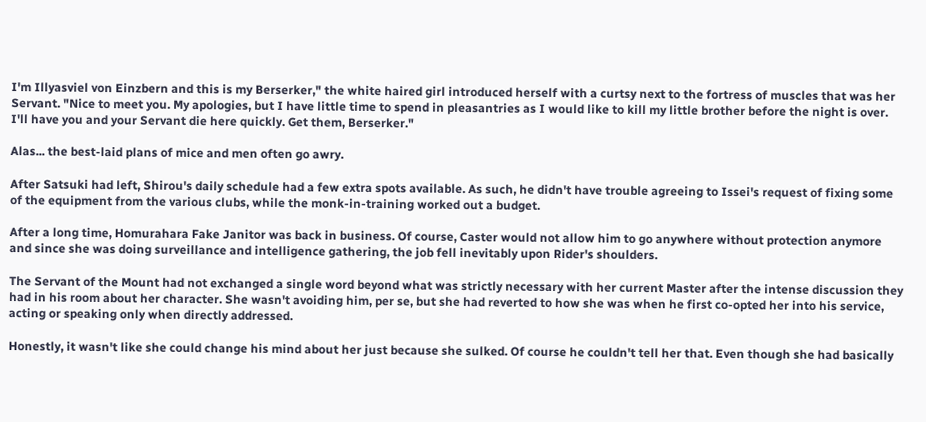I'm Illyasviel von Einzbern and this is my Berserker," the white haired girl introduced herself with a curtsy next to the fortress of muscles that was her Servant. "Nice to meet you. My apologies, but I have little time to spend in pleasantries as I would like to kill my little brother before the night is over. I'll have you and your Servant die here quickly. Get them, Berserker."

Alas... the best-laid plans of mice and men often go awry.

After Satsuki had left, Shirou's daily schedule had a few extra spots available. As such, he didn't have trouble agreeing to Issei's request of fixing some of the equipment from the various clubs, while the monk-in-training worked out a budget.

After a long time, Homurahara Fake Janitor was back in business. Of course, Caster would not allow him to go anywhere without protection anymore and since she was doing surveillance and intelligence gathering, the job fell inevitably upon Rider's shoulders.

The Servant of the Mount had not exchanged a single word beyond what was strictly necessary with her current Master after the intense discussion they had in his room about her character. She wasn't avoiding him, per se, but she had reverted to how she was when he first co-opted her into his service, acting or speaking only when directly addressed.

Honestly, it wasn't like she could change his mind about her just because she sulked. Of course he couldn't tell her that. Even though she had basically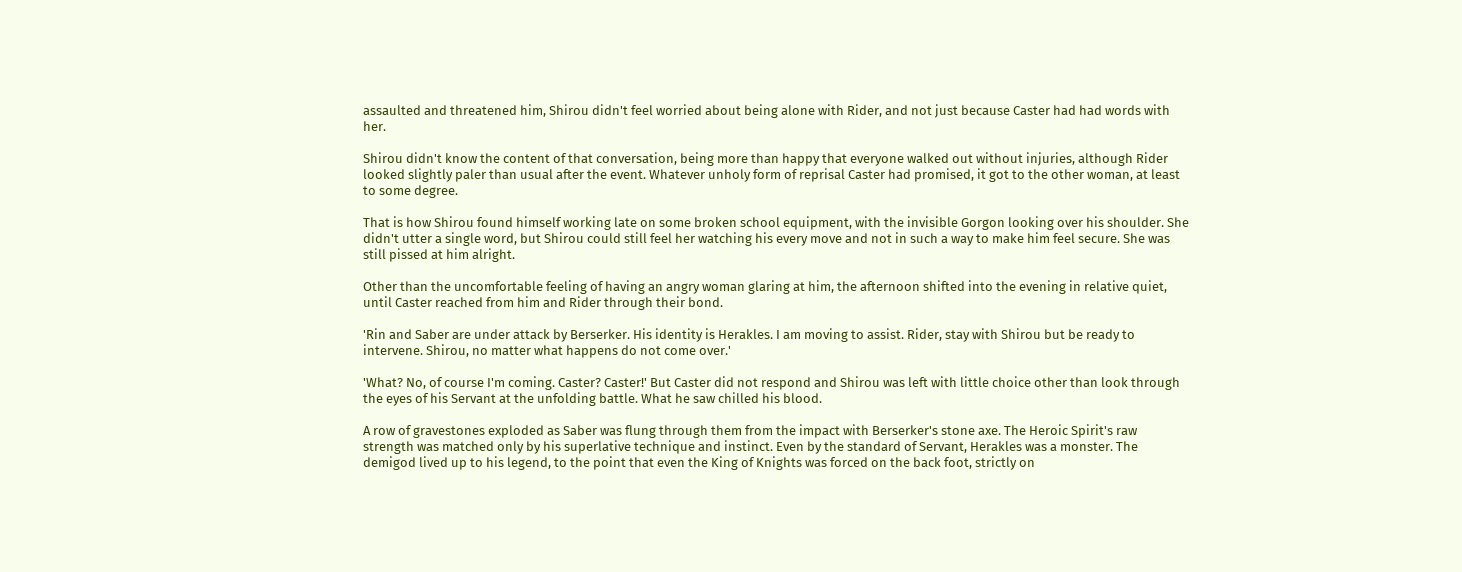assaulted and threatened him, Shirou didn't feel worried about being alone with Rider, and not just because Caster had had words with her.

Shirou didn't know the content of that conversation, being more than happy that everyone walked out without injuries, although Rider looked slightly paler than usual after the event. Whatever unholy form of reprisal Caster had promised, it got to the other woman, at least to some degree.

That is how Shirou found himself working late on some broken school equipment, with the invisible Gorgon looking over his shoulder. She didn't utter a single word, but Shirou could still feel her watching his every move and not in such a way to make him feel secure. She was still pissed at him alright.

Other than the uncomfortable feeling of having an angry woman glaring at him, the afternoon shifted into the evening in relative quiet, until Caster reached from him and Rider through their bond.

'Rin and Saber are under attack by Berserker. His identity is Herakles. I am moving to assist. Rider, stay with Shirou but be ready to intervene. Shirou, no matter what happens do not come over.'

'What? No, of course I'm coming. Caster? Caster!' But Caster did not respond and Shirou was left with little choice other than look through the eyes of his Servant at the unfolding battle. What he saw chilled his blood.

A row of gravestones exploded as Saber was flung through them from the impact with Berserker's stone axe. The Heroic Spirit's raw strength was matched only by his superlative technique and instinct. Even by the standard of Servant, Herakles was a monster. The demigod lived up to his legend, to the point that even the King of Knights was forced on the back foot, strictly on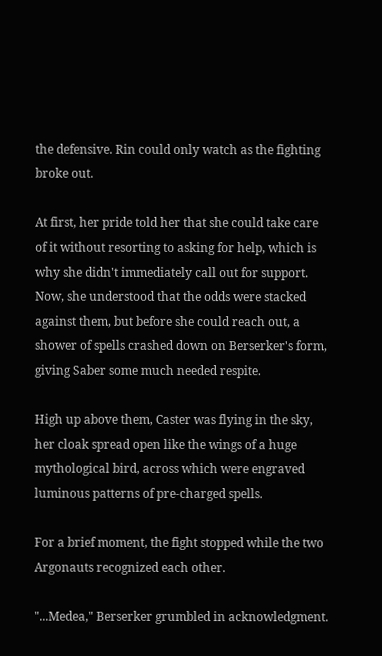the defensive. Rin could only watch as the fighting broke out.

At first, her pride told her that she could take care of it without resorting to asking for help, which is why she didn't immediately call out for support. Now, she understood that the odds were stacked against them, but before she could reach out, a shower of spells crashed down on Berserker's form, giving Saber some much needed respite.

High up above them, Caster was flying in the sky, her cloak spread open like the wings of a huge mythological bird, across which were engraved luminous patterns of pre-charged spells.

For a brief moment, the fight stopped while the two Argonauts recognized each other.

"...Medea," Berserker grumbled in acknowledgment.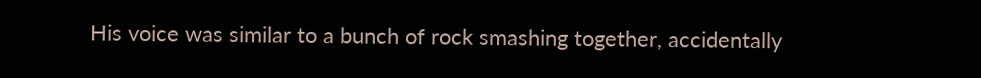His voice was similar to a bunch of rock smashing together, accidentally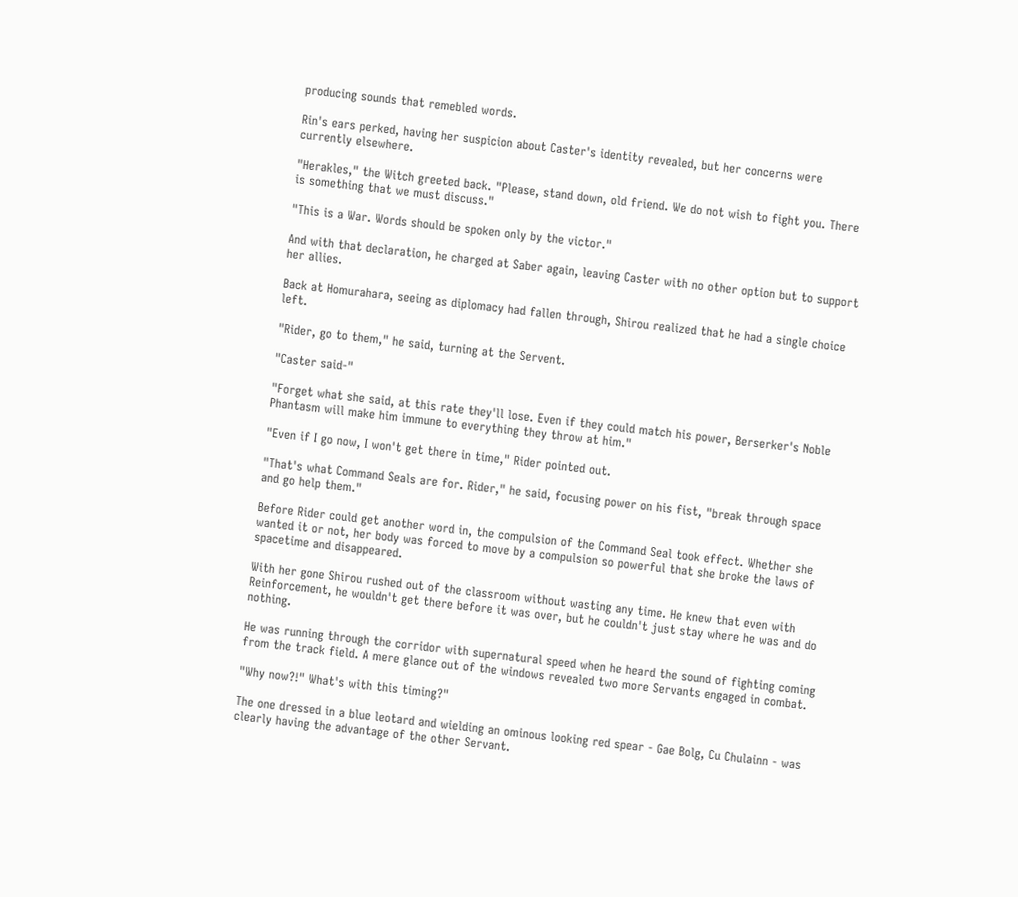producing sounds that remebled words.

Rin's ears perked, having her suspicion about Caster's identity revealed, but her concerns were currently elsewhere.

"Herakles," the Witch greeted back. "Please, stand down, old friend. We do not wish to fight you. There is something that we must discuss."

"This is a War. Words should be spoken only by the victor."

And with that declaration, he charged at Saber again, leaving Caster with no other option but to support her allies.

Back at Homurahara, seeing as diplomacy had fallen through, Shirou realized that he had a single choice left.

"Rider, go to them," he said, turning at the Servent.

"Caster said-"

"Forget what she said, at this rate they'll lose. Even if they could match his power, Berserker's Noble Phantasm will make him immune to everything they throw at him."

"Even if I go now, I won't get there in time," Rider pointed out.

"That's what Command Seals are for. Rider," he said, focusing power on his fist, "break through space and go help them."

Before Rider could get another word in, the compulsion of the Command Seal took effect. Whether she wanted it or not, her body was forced to move by a compulsion so powerful that she broke the laws of spacetime and disappeared.

With her gone Shirou rushed out of the classroom without wasting any time. He knew that even with Reinforcement, he wouldn't get there before it was over, but he couldn't just stay where he was and do nothing.

He was running through the corridor with supernatural speed when he heard the sound of fighting coming from the track field. A mere glance out of the windows revealed two more Servants engaged in combat.

"Why now?!" What's with this timing?"

The one dressed in a blue leotard and wielding an ominous looking red spear - Gae Bolg, Cu Chulainn - was clearly having the advantage of the other Servant.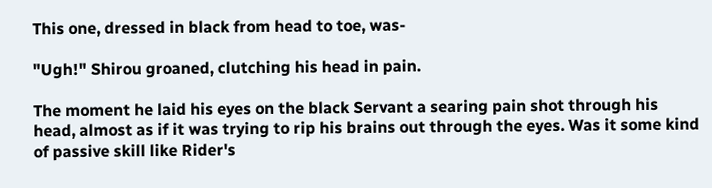This one, dressed in black from head to toe, was-

"Ugh!" Shirou groaned, clutching his head in pain.

The moment he laid his eyes on the black Servant a searing pain shot through his head, almost as if it was trying to rip his brains out through the eyes. Was it some kind of passive skill like Rider's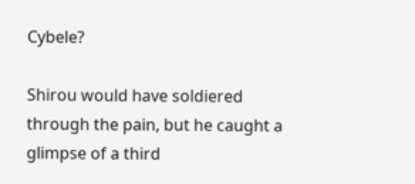Cybele?

Shirou would have soldiered through the pain, but he caught a glimpse of a third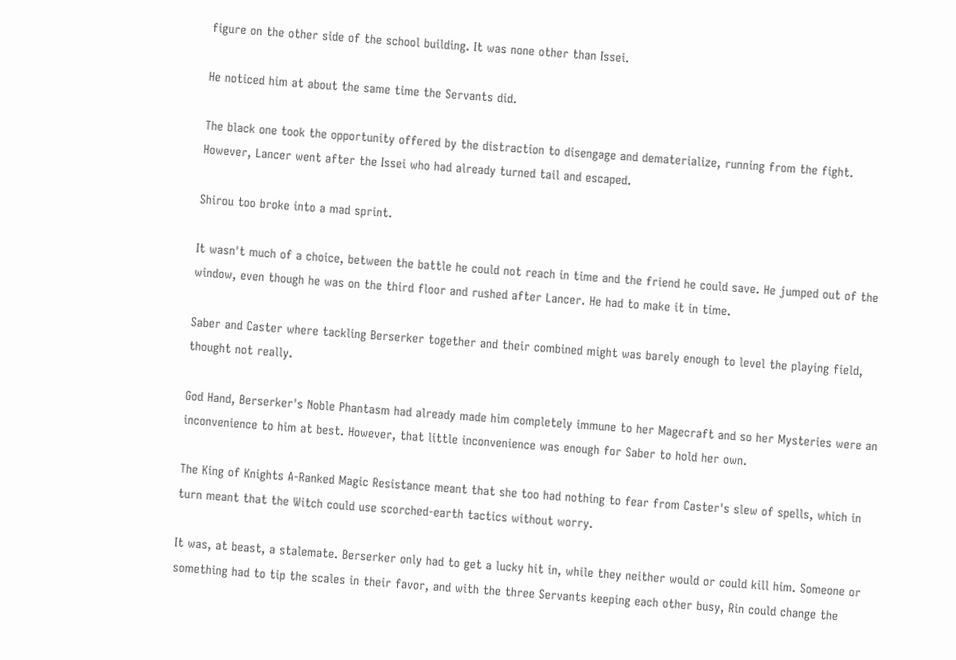figure on the other side of the school building. It was none other than Issei.

He noticed him at about the same time the Servants did.

The black one took the opportunity offered by the distraction to disengage and dematerialize, running from the fight. However, Lancer went after the Issei who had already turned tail and escaped.

Shirou too broke into a mad sprint.

It wasn't much of a choice, between the battle he could not reach in time and the friend he could save. He jumped out of the window, even though he was on the third floor and rushed after Lancer. He had to make it in time.

Saber and Caster where tackling Berserker together and their combined might was barely enough to level the playing field, thought not really.

God Hand, Berserker's Noble Phantasm had already made him completely immune to her Magecraft and so her Mysteries were an inconvenience to him at best. However, that little inconvenience was enough for Saber to hold her own.

The King of Knights A-Ranked Magic Resistance meant that she too had nothing to fear from Caster's slew of spells, which in turn meant that the Witch could use scorched-earth tactics without worry.

It was, at beast, a stalemate. Berserker only had to get a lucky hit in, while they neither would or could kill him. Someone or something had to tip the scales in their favor, and with the three Servants keeping each other busy, Rin could change the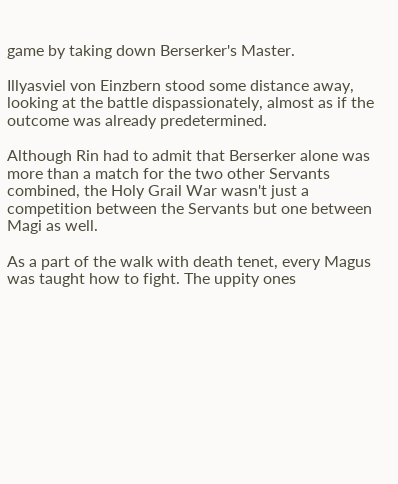game by taking down Berserker's Master.

Illyasviel von Einzbern stood some distance away, looking at the battle dispassionately, almost as if the outcome was already predetermined.

Although Rin had to admit that Berserker alone was more than a match for the two other Servants combined, the Holy Grail War wasn't just a competition between the Servants but one between Magi as well.

As a part of the walk with death tenet, every Magus was taught how to fight. The uppity ones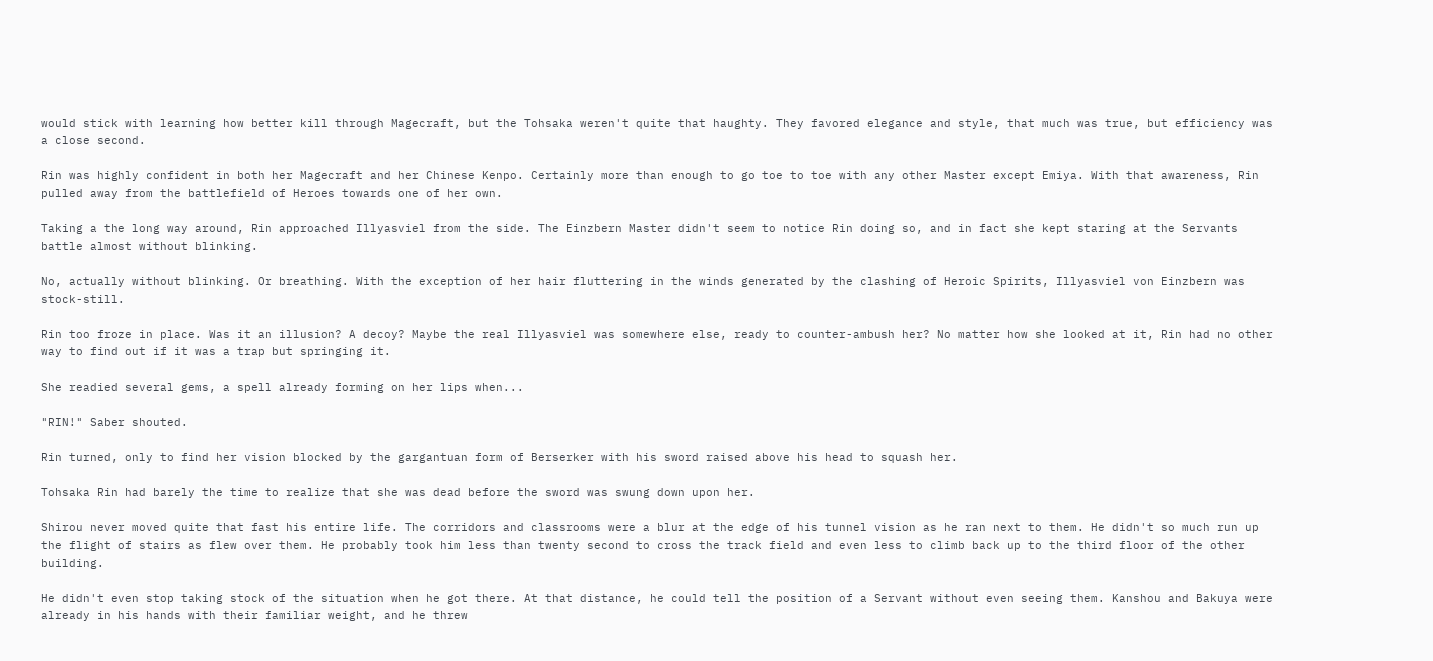would stick with learning how better kill through Magecraft, but the Tohsaka weren't quite that haughty. They favored elegance and style, that much was true, but efficiency was a close second.

Rin was highly confident in both her Magecraft and her Chinese Kenpo. Certainly more than enough to go toe to toe with any other Master except Emiya. With that awareness, Rin pulled away from the battlefield of Heroes towards one of her own.

Taking a the long way around, Rin approached Illyasviel from the side. The Einzbern Master didn't seem to notice Rin doing so, and in fact she kept staring at the Servants battle almost without blinking.

No, actually without blinking. Or breathing. With the exception of her hair fluttering in the winds generated by the clashing of Heroic Spirits, Illyasviel von Einzbern was stock-still.

Rin too froze in place. Was it an illusion? A decoy? Maybe the real Illyasviel was somewhere else, ready to counter-ambush her? No matter how she looked at it, Rin had no other way to find out if it was a trap but springing it.

She readied several gems, a spell already forming on her lips when...

"RIN!" Saber shouted.

Rin turned, only to find her vision blocked by the gargantuan form of Berserker with his sword raised above his head to squash her.

Tohsaka Rin had barely the time to realize that she was dead before the sword was swung down upon her.

Shirou never moved quite that fast his entire life. The corridors and classrooms were a blur at the edge of his tunnel vision as he ran next to them. He didn't so much run up the flight of stairs as flew over them. He probably took him less than twenty second to cross the track field and even less to climb back up to the third floor of the other building.

He didn't even stop taking stock of the situation when he got there. At that distance, he could tell the position of a Servant without even seeing them. Kanshou and Bakuya were already in his hands with their familiar weight, and he threw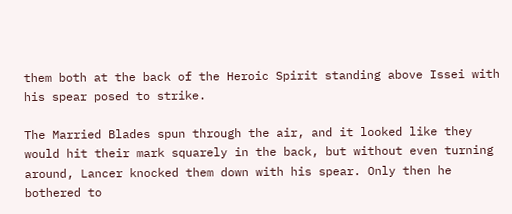them both at the back of the Heroic Spirit standing above Issei with his spear posed to strike.

The Married Blades spun through the air, and it looked like they would hit their mark squarely in the back, but without even turning around, Lancer knocked them down with his spear. Only then he bothered to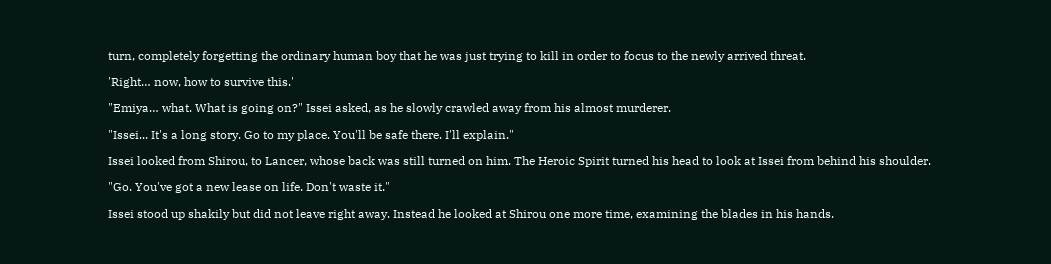turn, completely forgetting the ordinary human boy that he was just trying to kill in order to focus to the newly arrived threat.

'Right… now, how to survive this.'

"Emiya… what. What is going on?" Issei asked, as he slowly crawled away from his almost murderer.

"Issei... It's a long story. Go to my place. You'll be safe there. I'll explain."

Issei looked from Shirou, to Lancer, whose back was still turned on him. The Heroic Spirit turned his head to look at Issei from behind his shoulder.

"Go. You've got a new lease on life. Don't waste it."

Issei stood up shakily but did not leave right away. Instead he looked at Shirou one more time, examining the blades in his hands.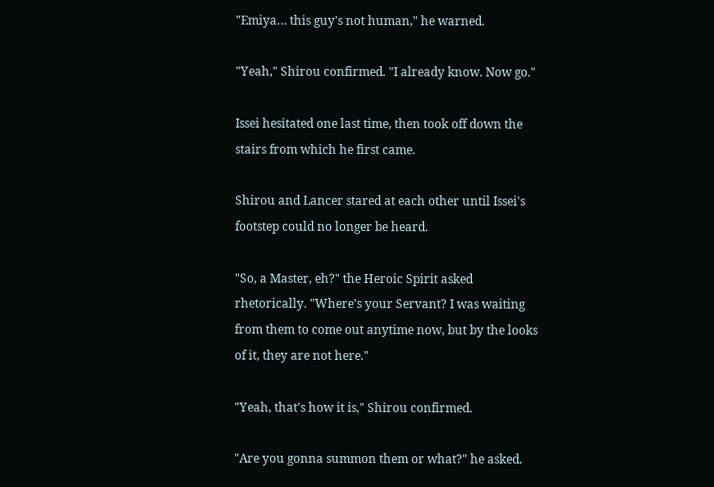"Emiya… this guy's not human," he warned.

"Yeah," Shirou confirmed. "I already know. Now go."

Issei hesitated one last time, then took off down the stairs from which he first came.

Shirou and Lancer stared at each other until Issei's footstep could no longer be heard.

"So, a Master, eh?" the Heroic Spirit asked rhetorically. "Where's your Servant? I was waiting from them to come out anytime now, but by the looks of it, they are not here."

"Yeah, that's how it is," Shirou confirmed.

"Are you gonna summon them or what?" he asked.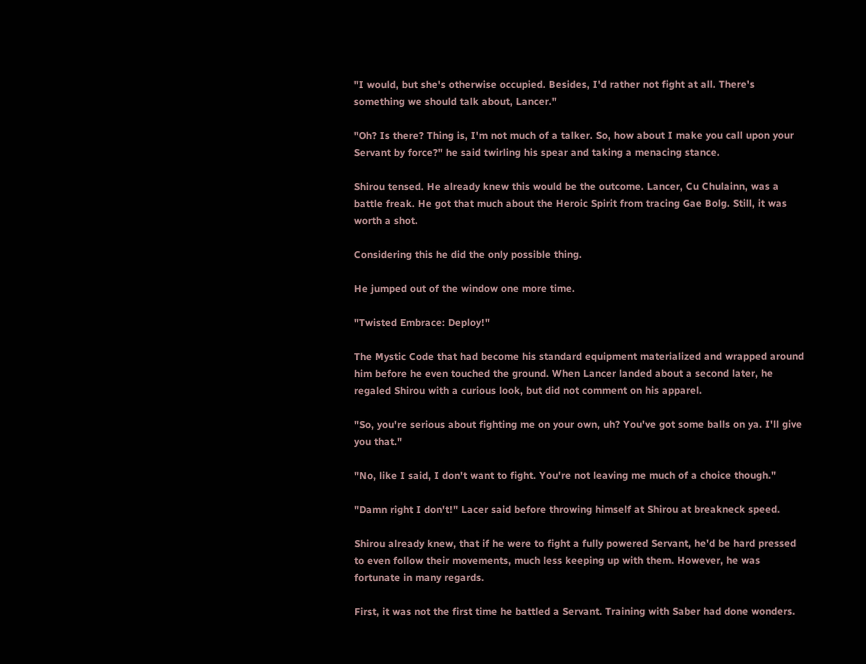"I would, but she's otherwise occupied. Besides, I'd rather not fight at all. There's something we should talk about, Lancer."

"Oh? Is there? Thing is, I'm not much of a talker. So, how about I make you call upon your Servant by force?" he said twirling his spear and taking a menacing stance.

Shirou tensed. He already knew this would be the outcome. Lancer, Cu Chulainn, was a battle freak. He got that much about the Heroic Spirit from tracing Gae Bolg. Still, it was worth a shot.

Considering this he did the only possible thing.

He jumped out of the window one more time.

"Twisted Embrace: Deploy!"

The Mystic Code that had become his standard equipment materialized and wrapped around him before he even touched the ground. When Lancer landed about a second later, he regaled Shirou with a curious look, but did not comment on his apparel.

"So, you're serious about fighting me on your own, uh? You've got some balls on ya. I'll give you that."

"No, like I said, I don't want to fight. You're not leaving me much of a choice though."

"Damn right I don't!" Lacer said before throwing himself at Shirou at breakneck speed.

Shirou already knew, that if he were to fight a fully powered Servant, he'd be hard pressed to even follow their movements, much less keeping up with them. However, he was fortunate in many regards.

First, it was not the first time he battled a Servant. Training with Saber had done wonders.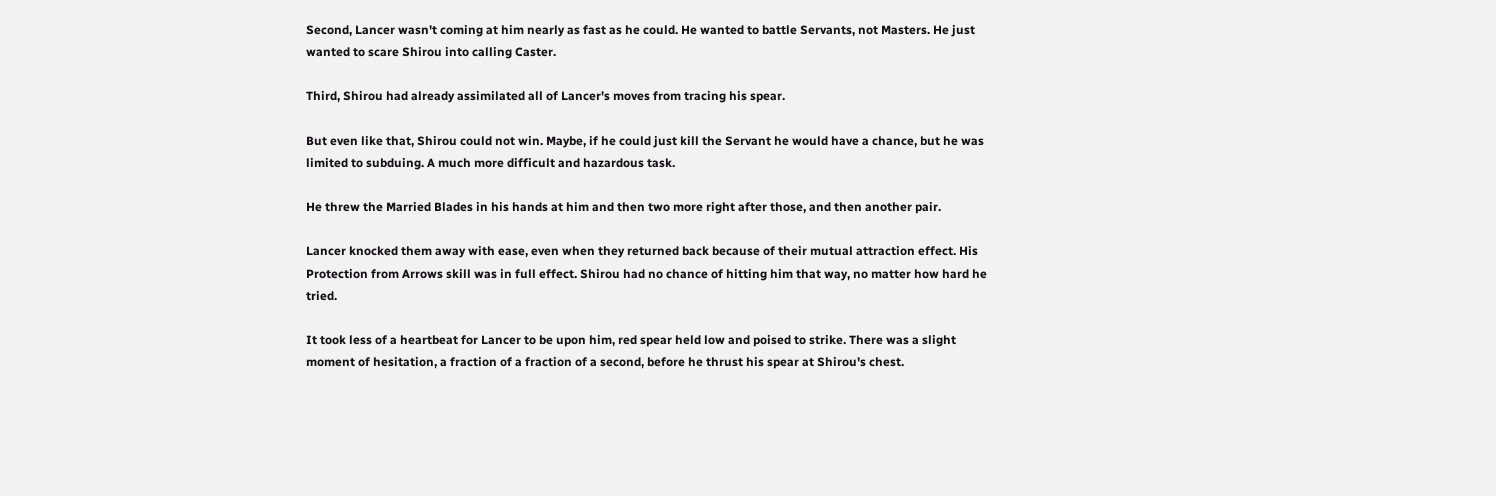Second, Lancer wasn't coming at him nearly as fast as he could. He wanted to battle Servants, not Masters. He just wanted to scare Shirou into calling Caster.

Third, Shirou had already assimilated all of Lancer's moves from tracing his spear.

But even like that, Shirou could not win. Maybe, if he could just kill the Servant he would have a chance, but he was limited to subduing. A much more difficult and hazardous task.

He threw the Married Blades in his hands at him and then two more right after those, and then another pair.

Lancer knocked them away with ease, even when they returned back because of their mutual attraction effect. His Protection from Arrows skill was in full effect. Shirou had no chance of hitting him that way, no matter how hard he tried.

It took less of a heartbeat for Lancer to be upon him, red spear held low and poised to strike. There was a slight moment of hesitation, a fraction of a fraction of a second, before he thrust his spear at Shirou's chest.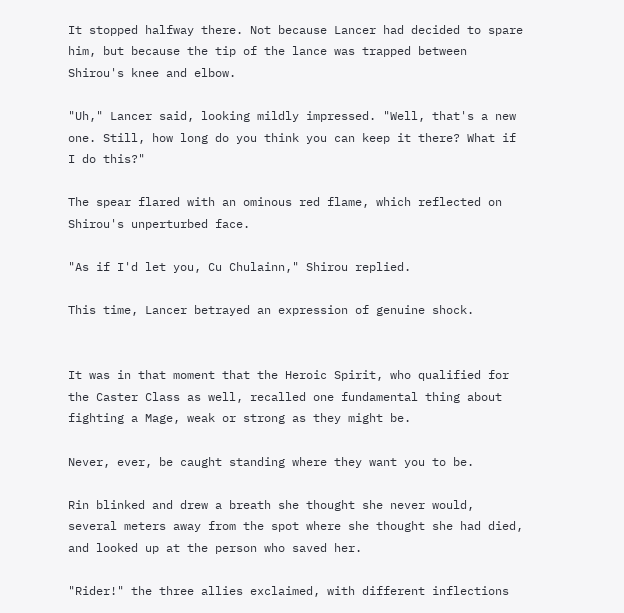It stopped halfway there. Not because Lancer had decided to spare him, but because the tip of the lance was trapped between Shirou's knee and elbow.

"Uh," Lancer said, looking mildly impressed. "Well, that's a new one. Still, how long do you think you can keep it there? What if I do this?"

The spear flared with an ominous red flame, which reflected on Shirou's unperturbed face.

"As if I'd let you, Cu Chulainn," Shirou replied.

This time, Lancer betrayed an expression of genuine shock.


It was in that moment that the Heroic Spirit, who qualified for the Caster Class as well, recalled one fundamental thing about fighting a Mage, weak or strong as they might be.

Never, ever, be caught standing where they want you to be.

Rin blinked and drew a breath she thought she never would, several meters away from the spot where she thought she had died, and looked up at the person who saved her.

"Rider!" the three allies exclaimed, with different inflections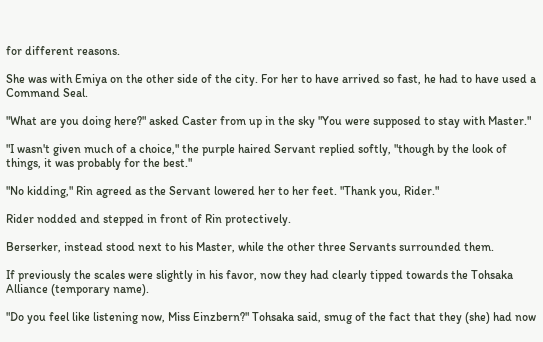for different reasons.

She was with Emiya on the other side of the city. For her to have arrived so fast, he had to have used a Command Seal.

"What are you doing here?" asked Caster from up in the sky "You were supposed to stay with Master."

"I wasn't given much of a choice," the purple haired Servant replied softly, "though by the look of things, it was probably for the best."

"No kidding," Rin agreed as the Servant lowered her to her feet. "Thank you, Rider."

Rider nodded and stepped in front of Rin protectively.

Berserker, instead stood next to his Master, while the other three Servants surrounded them.

If previously the scales were slightly in his favor, now they had clearly tipped towards the Tohsaka Alliance (temporary name).

"Do you feel like listening now, Miss Einzbern?" Tohsaka said, smug of the fact that they (she) had now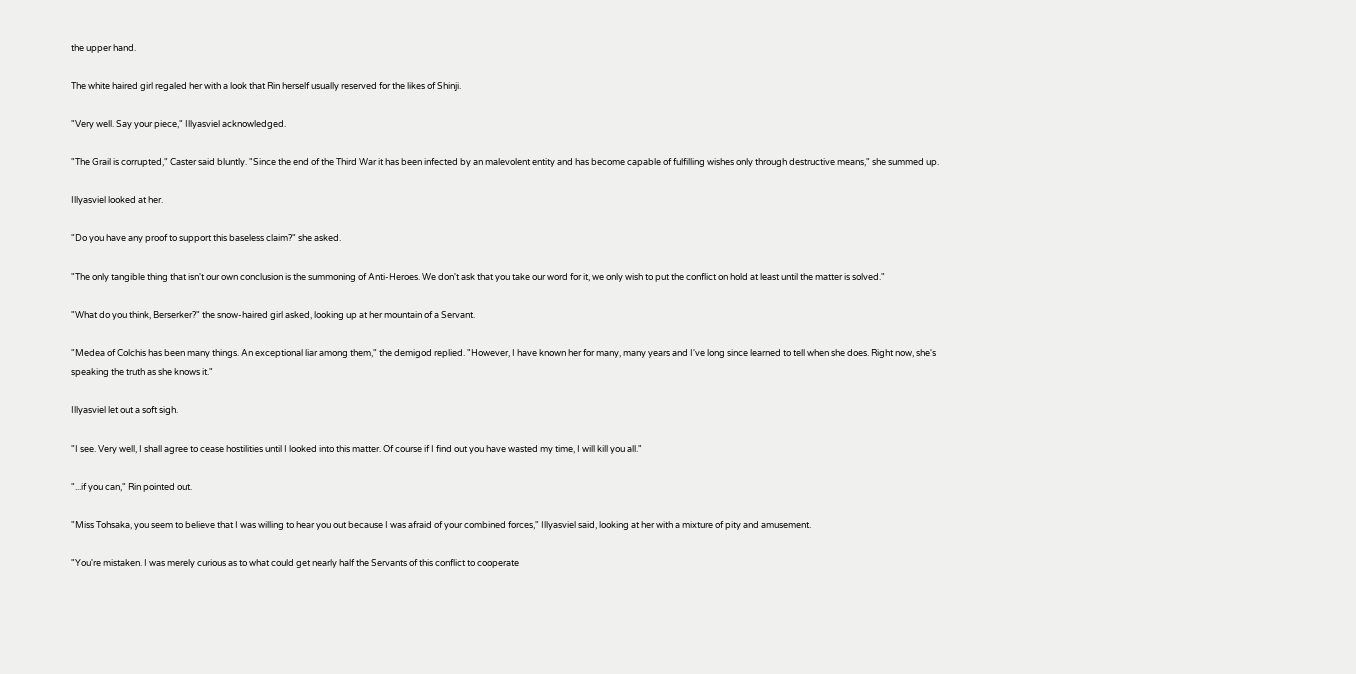the upper hand.

The white haired girl regaled her with a look that Rin herself usually reserved for the likes of Shinji.

"Very well. Say your piece," Illyasviel acknowledged.

"The Grail is corrupted," Caster said bluntly. "Since the end of the Third War it has been infected by an malevolent entity and has become capable of fulfilling wishes only through destructive means," she summed up.

Illyasviel looked at her.

"Do you have any proof to support this baseless claim?" she asked.

"The only tangible thing that isn't our own conclusion is the summoning of Anti-Heroes. We don't ask that you take our word for it, we only wish to put the conflict on hold at least until the matter is solved."

"What do you think, Berserker?" the snow-haired girl asked, looking up at her mountain of a Servant.

"Medea of Colchis has been many things. An exceptional liar among them," the demigod replied. "However, I have known her for many, many years and I've long since learned to tell when she does. Right now, she's speaking the truth as she knows it."

Illyasviel let out a soft sigh.

"I see. Very well, I shall agree to cease hostilities until I looked into this matter. Of course if I find out you have wasted my time, I will kill you all."

"...if you can," Rin pointed out.

"Miss Tohsaka, you seem to believe that I was willing to hear you out because I was afraid of your combined forces," Illyasviel said, looking at her with a mixture of pity and amusement.

"You're mistaken. I was merely curious as to what could get nearly half the Servants of this conflict to cooperate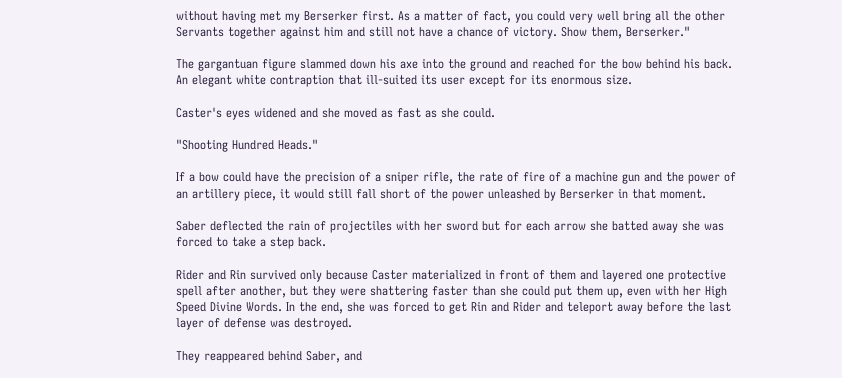without having met my Berserker first. As a matter of fact, you could very well bring all the other Servants together against him and still not have a chance of victory. Show them, Berserker."

The gargantuan figure slammed down his axe into the ground and reached for the bow behind his back. An elegant white contraption that ill-suited its user except for its enormous size.

Caster's eyes widened and she moved as fast as she could.

"Shooting Hundred Heads."

If a bow could have the precision of a sniper rifle, the rate of fire of a machine gun and the power of an artillery piece, it would still fall short of the power unleashed by Berserker in that moment.

Saber deflected the rain of projectiles with her sword but for each arrow she batted away she was forced to take a step back.

Rider and Rin survived only because Caster materialized in front of them and layered one protective spell after another, but they were shattering faster than she could put them up, even with her High Speed Divine Words. In the end, she was forced to get Rin and Rider and teleport away before the last layer of defense was destroyed.

They reappeared behind Saber, and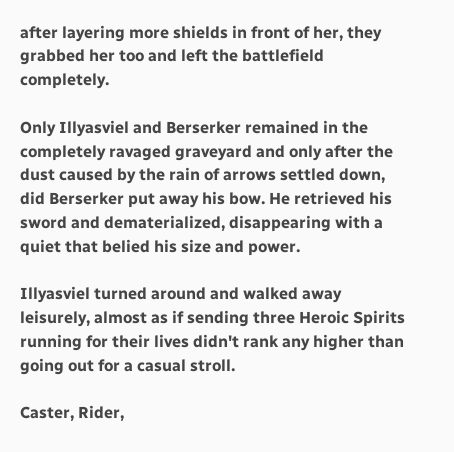after layering more shields in front of her, they grabbed her too and left the battlefield completely.

Only Illyasviel and Berserker remained in the completely ravaged graveyard and only after the dust caused by the rain of arrows settled down, did Berserker put away his bow. He retrieved his sword and dematerialized, disappearing with a quiet that belied his size and power.

Illyasviel turned around and walked away leisurely, almost as if sending three Heroic Spirits running for their lives didn't rank any higher than going out for a casual stroll.

Caster, Rider,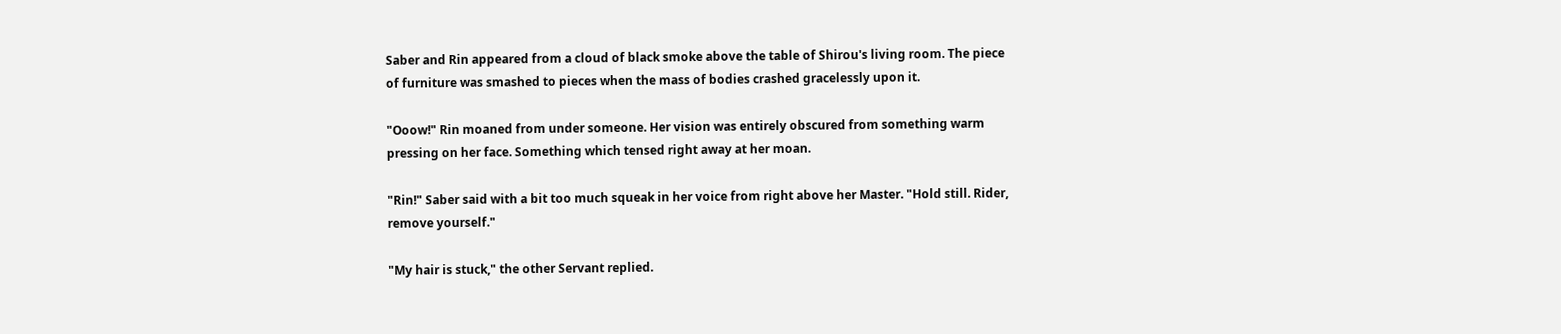Saber and Rin appeared from a cloud of black smoke above the table of Shirou's living room. The piece of furniture was smashed to pieces when the mass of bodies crashed gracelessly upon it.

"Ooow!" Rin moaned from under someone. Her vision was entirely obscured from something warm pressing on her face. Something which tensed right away at her moan.

"Rin!" Saber said with a bit too much squeak in her voice from right above her Master. "Hold still. Rider, remove yourself."

"My hair is stuck," the other Servant replied.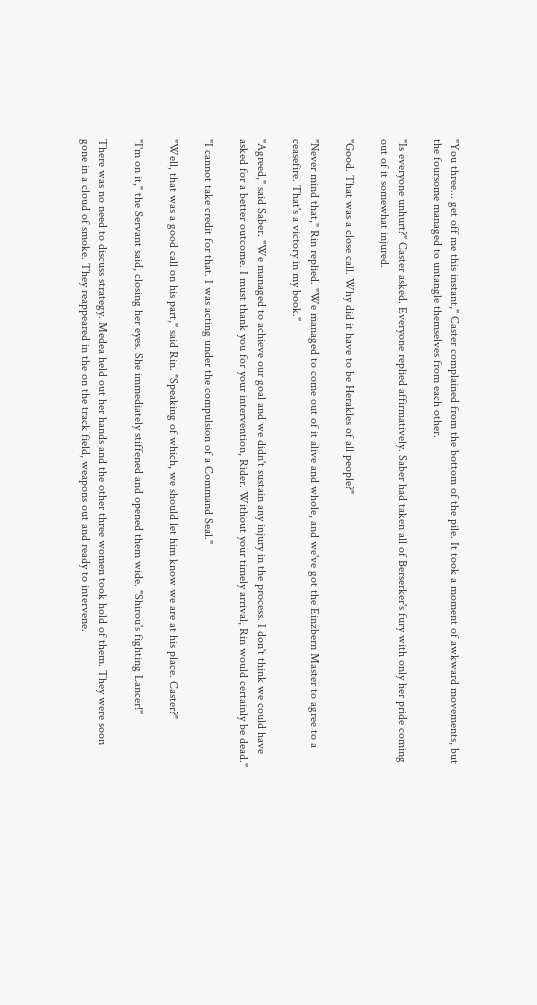"You three... get off me this instant," Caster complained from the bottom of the pile. It took a moment of awkward movements, but the foursome managed to untangle themselves from each other.

"Is everyone unhurt?" Caster asked. Everyone replied affirmatively. Saber had taken all of Berserker's fury with only her pride coming out of it somewhat injured.

"Good. That was a close call. Why did it have to be Herakles of all people?"

"Never mind that," Rin replied. "We managed to come out of it alive and whole, and we've got the Einzbern Master to agree to a ceasefire. That's a victory in my book."

"Agreed," said Saber. "We managed to achieve our goal and we didn't sustain any injury in the process. I don't think we could have asked for a better outcome. I must thank you for your intervention, Rider. Without your timely arrival, Rin would certainly be dead."

"I cannot take credit for that. I was acting under the compulsion of a Command Seal."

"Well, that was a good call on his part," said Rin. "Speaking of which, we should let him know we are at his place. Caster?"

"I'm on it," the Servant said, closing her eyes. She immediately stiffened and opened them wide. "Shirou's fighting Lancer!"

There was no need to discuss strategy. Medea held out her hands and the other three women took hold of them. They were soon gone in a cloud of smoke. They reappeared in the on the track field, weapons out and ready to intervene.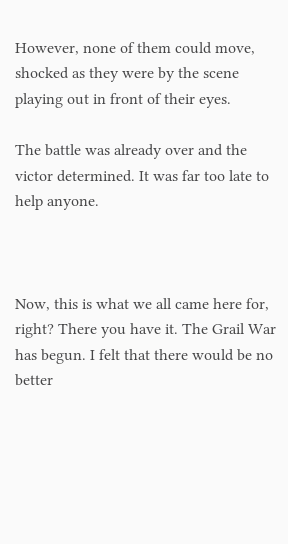However, none of them could move, shocked as they were by the scene playing out in front of their eyes.

The battle was already over and the victor determined. It was far too late to help anyone.



Now, this is what we all came here for, right? There you have it. The Grail War has begun. I felt that there would be no better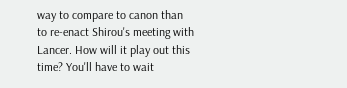way to compare to canon than to re-enact Shirou's meeting with Lancer. How will it play out this time? You'll have to wait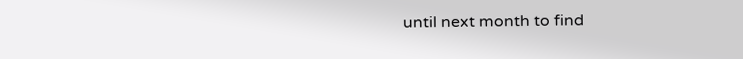until next month to find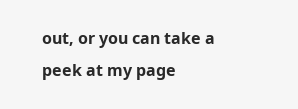out, or you can take a peek at my page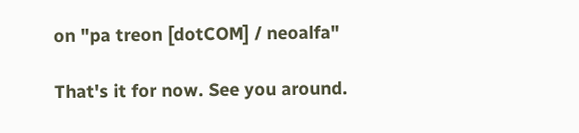on "pa treon [dotCOM] / neoalfa"

That's it for now. See you around.